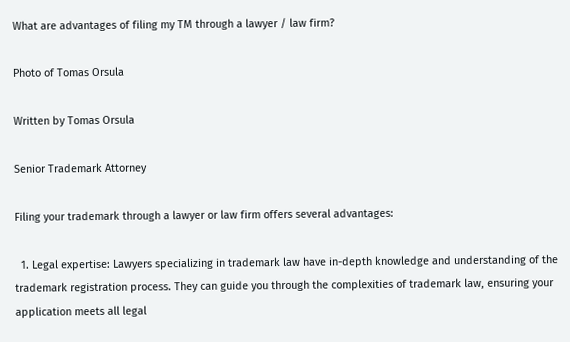What are advantages of filing my TM through a lawyer / law firm?

Photo of Tomas Orsula

Written by Tomas Orsula

Senior Trademark Attorney

Filing your trademark through a lawyer or law firm offers several advantages:

  1. Legal expertise: Lawyers specializing in trademark law have in-depth knowledge and understanding of the trademark registration process. They can guide you through the complexities of trademark law, ensuring your application meets all legal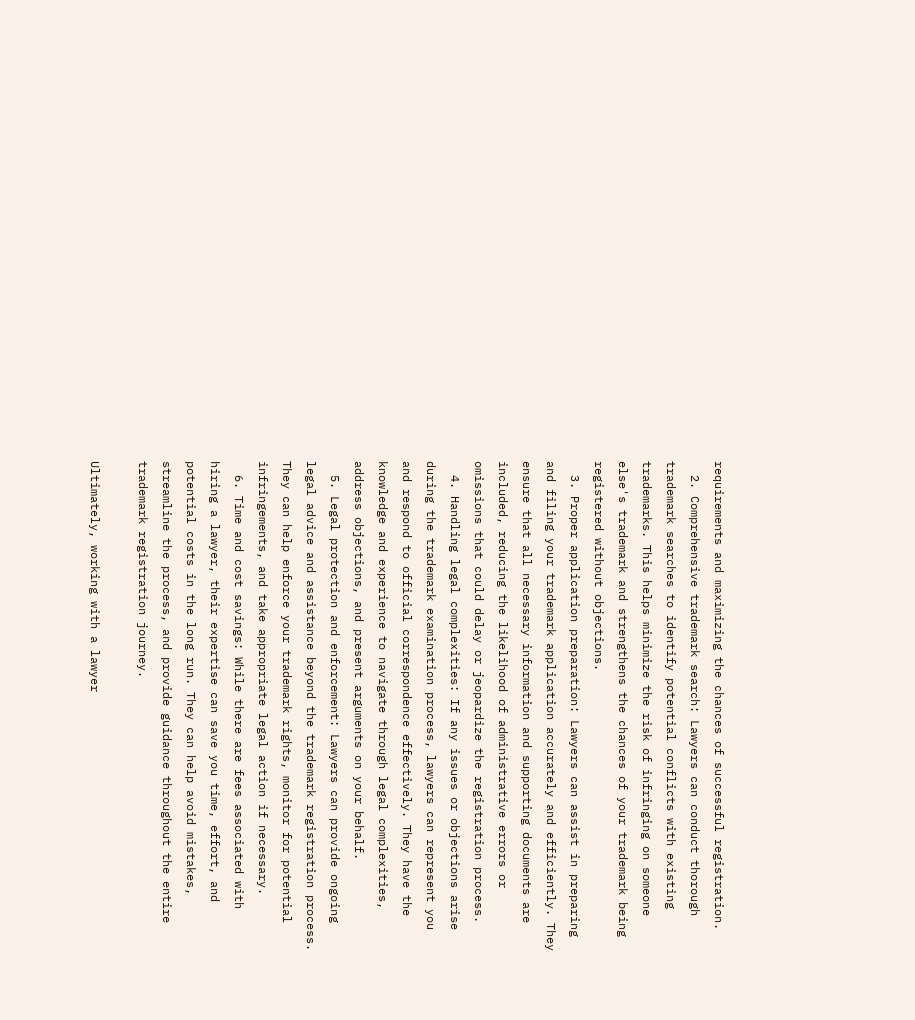requirements and maximizing the chances of successful registration.
  2. Comprehensive trademark search: Lawyers can conduct thorough trademark searches to identify potential conflicts with existing trademarks. This helps minimize the risk of infringing on someone else's trademark and strengthens the chances of your trademark being registered without objections.
  3. Proper application preparation: Lawyers can assist in preparing and filing your trademark application accurately and efficiently. They ensure that all necessary information and supporting documents are included, reducing the likelihood of administrative errors or omissions that could delay or jeopardize the registration process.
  4. Handling legal complexities: If any issues or objections arise during the trademark examination process, lawyers can represent you and respond to official correspondence effectively. They have the knowledge and experience to navigate through legal complexities, address objections, and present arguments on your behalf.
  5. Legal protection and enforcement: Lawyers can provide ongoing legal advice and assistance beyond the trademark registration process. They can help enforce your trademark rights, monitor for potential infringements, and take appropriate legal action if necessary.
  6. Time and cost savings: While there are fees associated with hiring a lawyer, their expertise can save you time, effort, and potential costs in the long run. They can help avoid mistakes, streamline the process, and provide guidance throughout the entire trademark registration journey.

Ultimately, working with a lawyer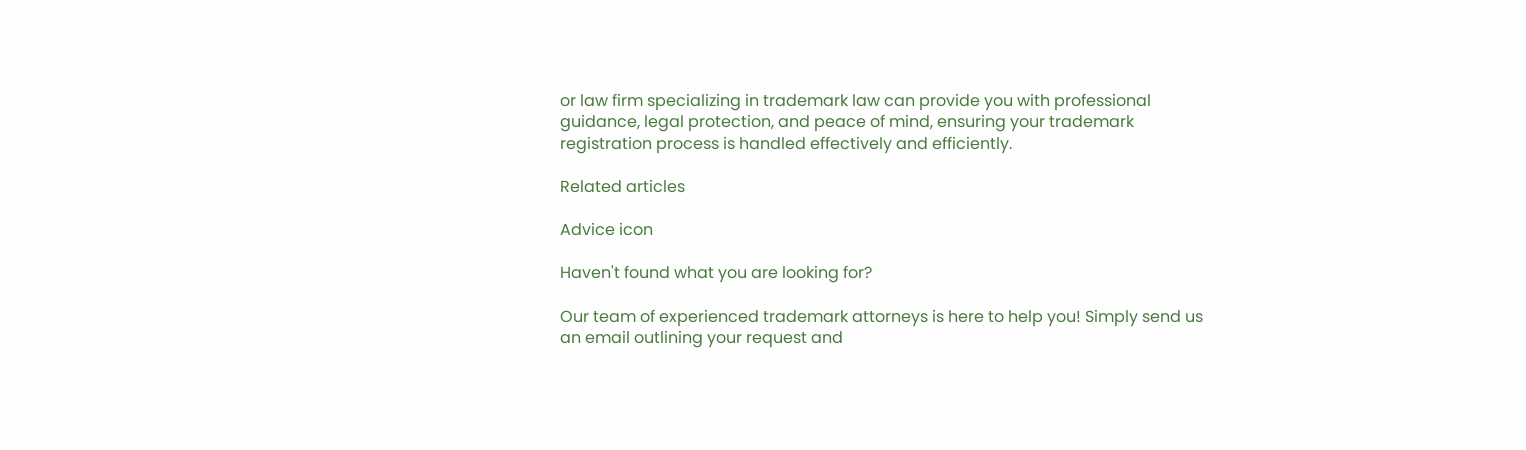or law firm specializing in trademark law can provide you with professional guidance, legal protection, and peace of mind, ensuring your trademark registration process is handled effectively and efficiently.

Related articles

Advice icon

Haven't found what you are looking for?

Our team of experienced trademark attorneys is here to help you! Simply send us an email outlining your request and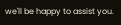we'll be happy to assist you.